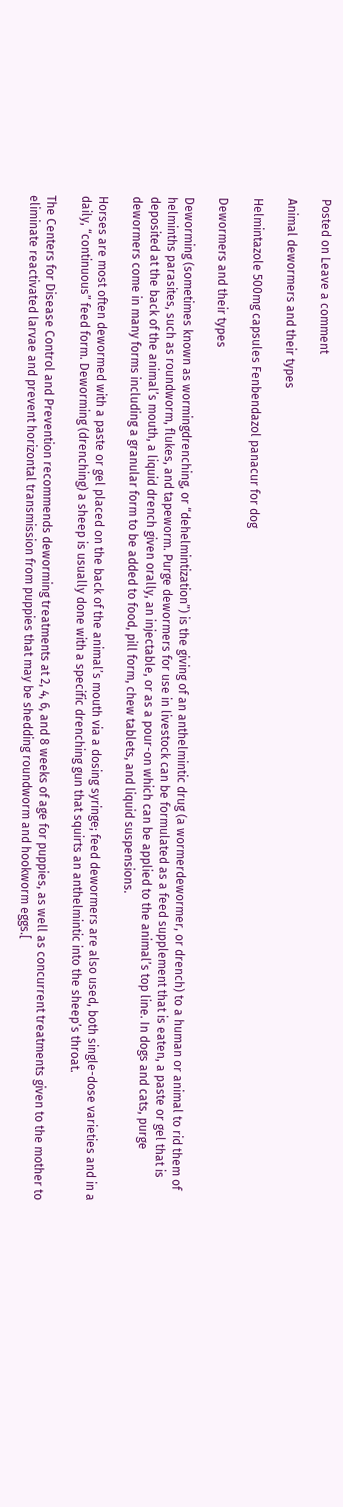Posted on Leave a comment

Animal dewormers and their types

Helmintazole 500mg capsules Fenbendazol panacur for dog

Dewormers and their types

Deworming (sometimes known as wormingdrenching, or “dehelmintization”) is the giving of an anthelmintic drug (a wormerdewormer, or drench) to a human or animal to rid them of helminths parasites, such as roundworm, flukes, and tapeworm. Purge dewormers for use in livestock can be formulated as a feed supplement that is eaten, a paste or gel that is deposited at the back of the animal’s mouth, a liquid drench given orally, an injectable, or as a pour-on which can be applied to the animal’s top line. In dogs and cats, purge dewormers come in many forms including a granular form to be added to food, pill form, chew tablets, and liquid suspensions.

Horses are most often dewormed with a paste or gel placed on the back of the animal’s mouth via a dosing syringe; feed dewormers are also used, both single-dose varieties and in a daily, “continuous” feed form. Deworming (drenching) a sheep is usually done with a specific drenching gun that squirts an anthelmintic into the sheep’s throat.

The Centers for Disease Control and Prevention recommends deworming treatments at 2, 4, 6, and 8 weeks of age for puppies, as well as concurrent treatments given to the mother to eliminate reactivated larvae and prevent horizontal transmission from puppies that may be shedding roundworm and hookworm eggs.[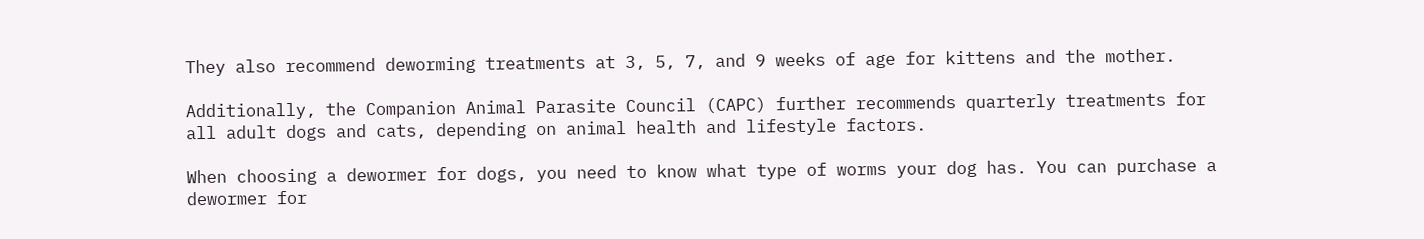They also recommend deworming treatments at 3, 5, 7, and 9 weeks of age for kittens and the mother.

Additionally, the Companion Animal Parasite Council (CAPC) further recommends quarterly treatments for all adult dogs and cats, depending on animal health and lifestyle factors.

When choosing a dewormer for dogs, you need to know what type of worms your dog has. You can purchase a dewormer for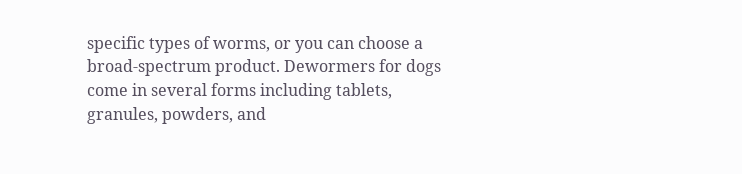specific types of worms, or you can choose a broad-spectrum product. Dewormers for dogs come in several forms including tablets, granules, powders, and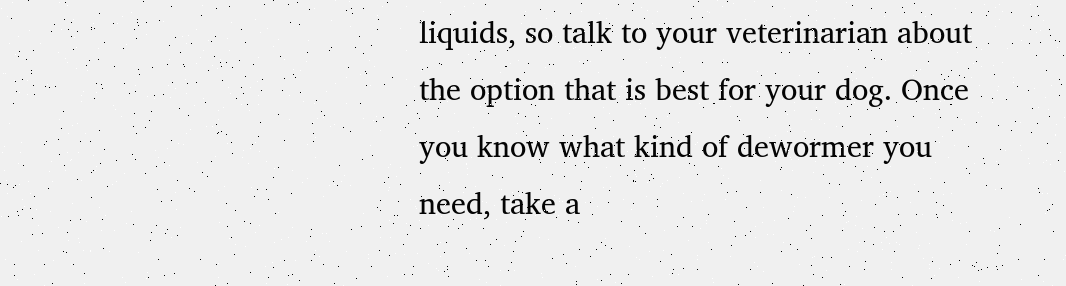liquids, so talk to your veterinarian about the option that is best for your dog. Once you know what kind of dewormer you need, take a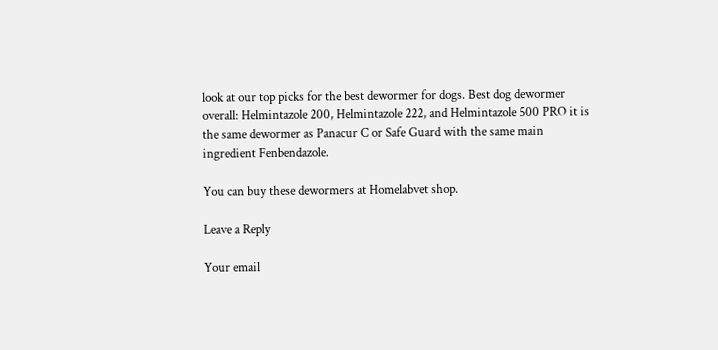look at our top picks for the best dewormer for dogs. Best dog dewormer overall: Helmintazole 200, Helmintazole 222, and Helmintazole 500 PRO it is the same dewormer as Panacur C or Safe Guard with the same main ingredient Fenbendazole.

You can buy these dewormers at Homelabvet shop.

Leave a Reply

Your email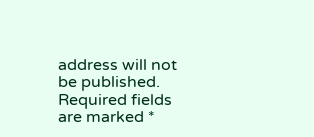address will not be published. Required fields are marked *